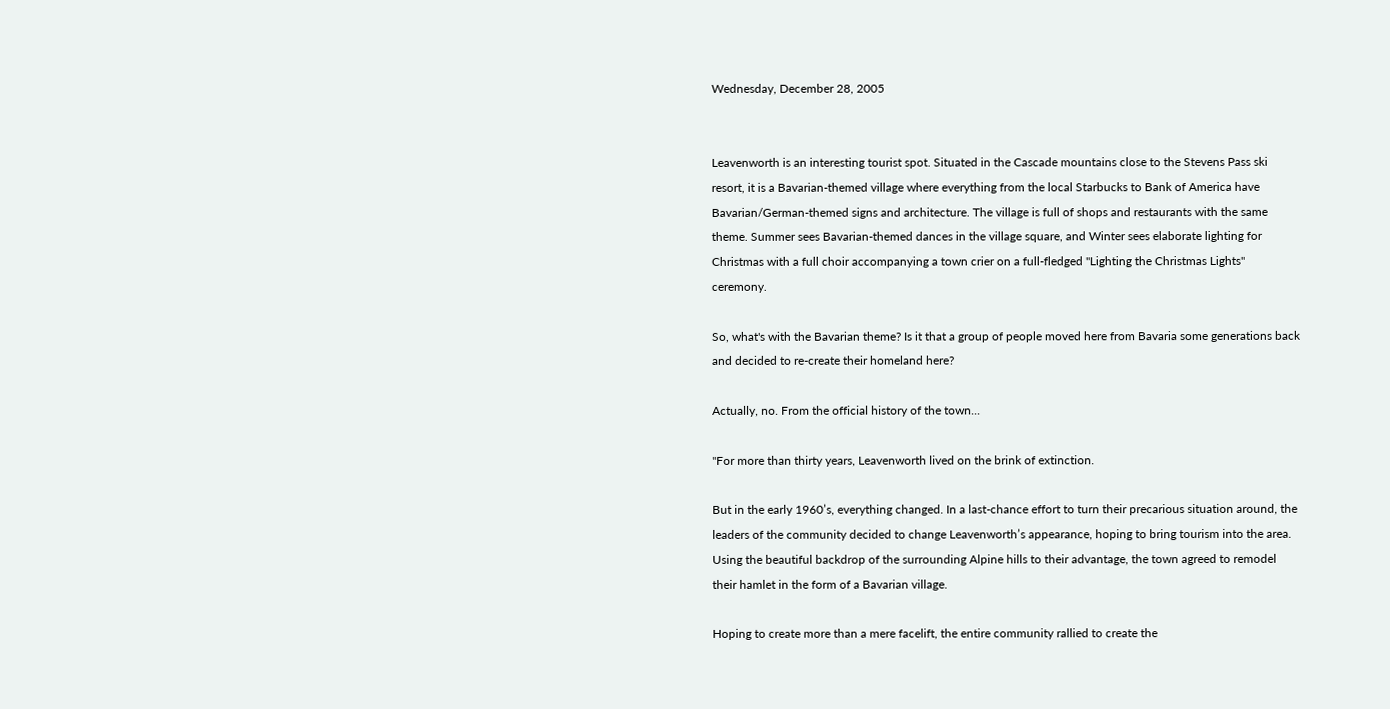Wednesday, December 28, 2005


Leavenworth is an interesting tourist spot. Situated in the Cascade mountains close to the Stevens Pass ski resort, it is a Bavarian-themed village where everything from the local Starbucks to Bank of America have Bavarian/German-themed signs and architecture. The village is full of shops and restaurants with the same theme. Summer sees Bavarian-themed dances in the village square, and Winter sees elaborate lighting for Christmas with a full choir accompanying a town crier on a full-fledged "Lighting the Christmas Lights" ceremony.

So, what's with the Bavarian theme? Is it that a group of people moved here from Bavaria some generations back and decided to re-create their homeland here?

Actually, no. From the official history of the town...

"For more than thirty years, Leavenworth lived on the brink of extinction.

But in the early 1960’s, everything changed. In a last-chance effort to turn their precarious situation around, the leaders of the community decided to change Leavenworth’s appearance, hoping to bring tourism into the area. Using the beautiful backdrop of the surrounding Alpine hills to their advantage, the town agreed to remodel their hamlet in the form of a Bavarian village.

Hoping to create more than a mere facelift, the entire community rallied to create the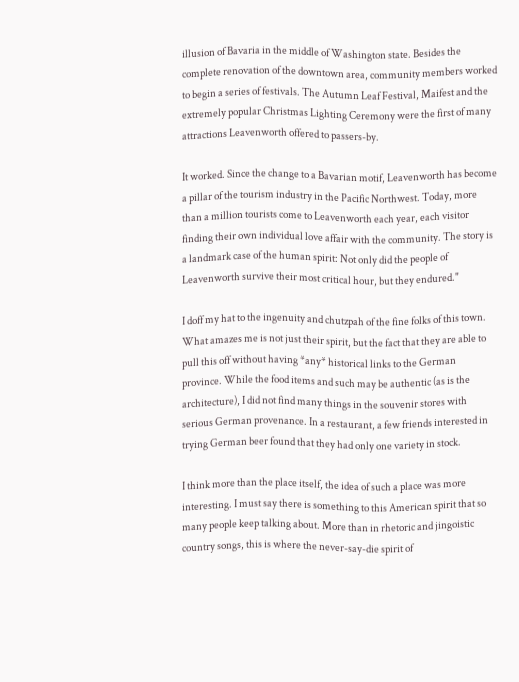illusion of Bavaria in the middle of Washington state. Besides the complete renovation of the downtown area, community members worked to begin a series of festivals. The Autumn Leaf Festival, Maifest and the extremely popular Christmas Lighting Ceremony were the first of many attractions Leavenworth offered to passers-by.

It worked. Since the change to a Bavarian motif, Leavenworth has become a pillar of the tourism industry in the Pacific Northwest. Today, more than a million tourists come to Leavenworth each year, each visitor finding their own individual love affair with the community. The story is a landmark case of the human spirit: Not only did the people of Leavenworth survive their most critical hour, but they endured."

I doff my hat to the ingenuity and chutzpah of the fine folks of this town. What amazes me is not just their spirit, but the fact that they are able to pull this off without having *any* historical links to the German province. While the food items and such may be authentic (as is the architecture), I did not find many things in the souvenir stores with serious German provenance. In a restaurant, a few friends interested in trying German beer found that they had only one variety in stock.

I think more than the place itself, the idea of such a place was more interesting. I must say there is something to this American spirit that so many people keep talking about. More than in rhetoric and jingoistic country songs, this is where the never-say-die spirit of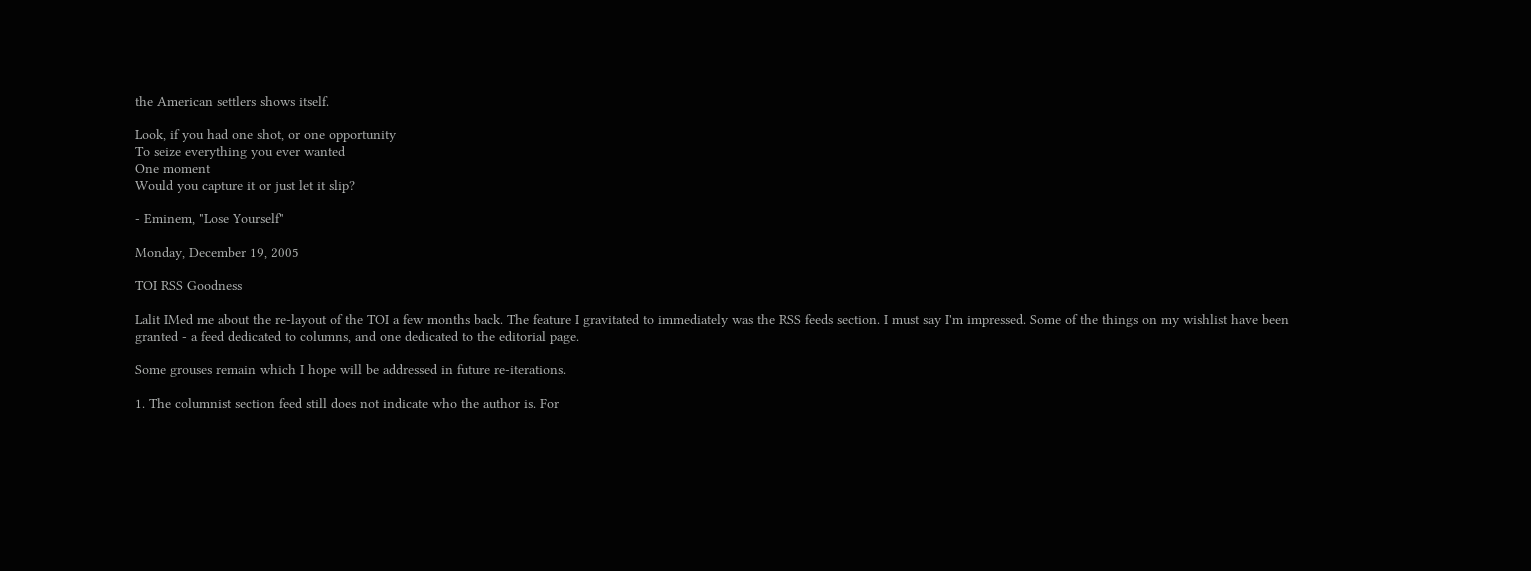the American settlers shows itself.

Look, if you had one shot, or one opportunity
To seize everything you ever wanted
One moment
Would you capture it or just let it slip?

- Eminem, "Lose Yourself"

Monday, December 19, 2005

TOI RSS Goodness

Lalit IMed me about the re-layout of the TOI a few months back. The feature I gravitated to immediately was the RSS feeds section. I must say I'm impressed. Some of the things on my wishlist have been granted - a feed dedicated to columns, and one dedicated to the editorial page.

Some grouses remain which I hope will be addressed in future re-iterations.

1. The columnist section feed still does not indicate who the author is. For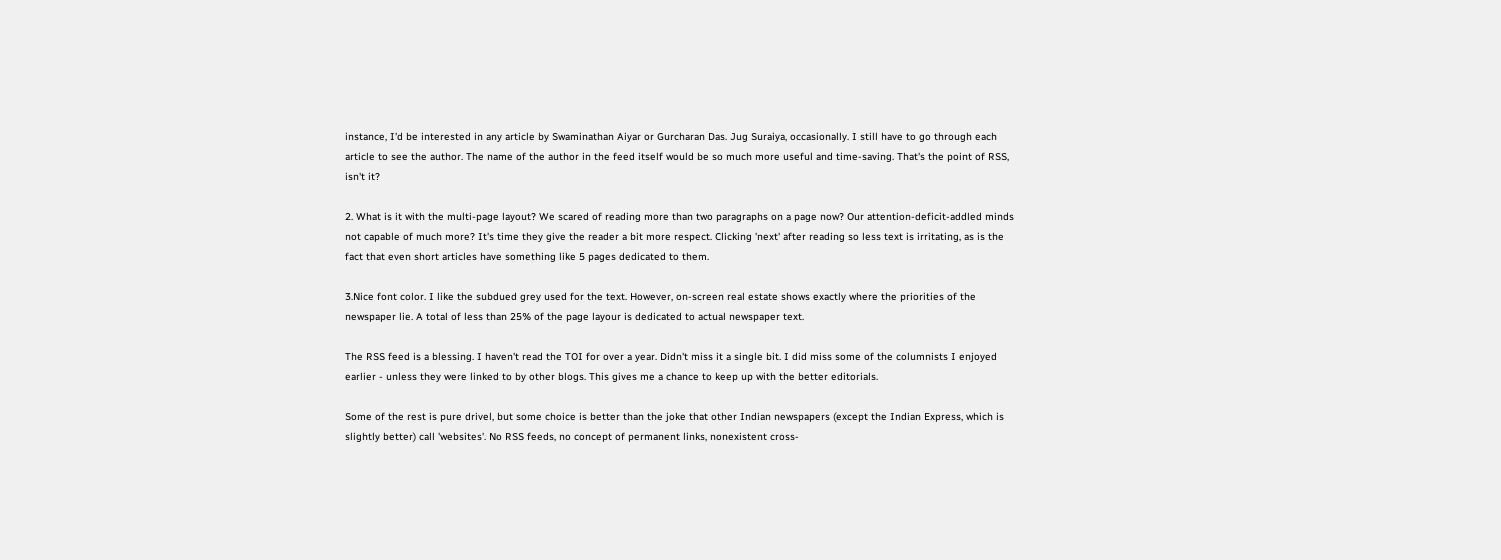instance, I'd be interested in any article by Swaminathan Aiyar or Gurcharan Das. Jug Suraiya, occasionally. I still have to go through each article to see the author. The name of the author in the feed itself would be so much more useful and time-saving. That's the point of RSS, isn't it?

2. What is it with the multi-page layout? We scared of reading more than two paragraphs on a page now? Our attention-deficit-addled minds not capable of much more? It's time they give the reader a bit more respect. Clicking 'next' after reading so less text is irritating, as is the fact that even short articles have something like 5 pages dedicated to them.

3.Nice font color. I like the subdued grey used for the text. However, on-screen real estate shows exactly where the priorities of the newspaper lie. A total of less than 25% of the page layour is dedicated to actual newspaper text.

The RSS feed is a blessing. I haven't read the TOI for over a year. Didn't miss it a single bit. I did miss some of the columnists I enjoyed earlier - unless they were linked to by other blogs. This gives me a chance to keep up with the better editorials.

Some of the rest is pure drivel, but some choice is better than the joke that other Indian newspapers (except the Indian Express, which is slightly better) call 'websites'. No RSS feeds, no concept of permanent links, nonexistent cross-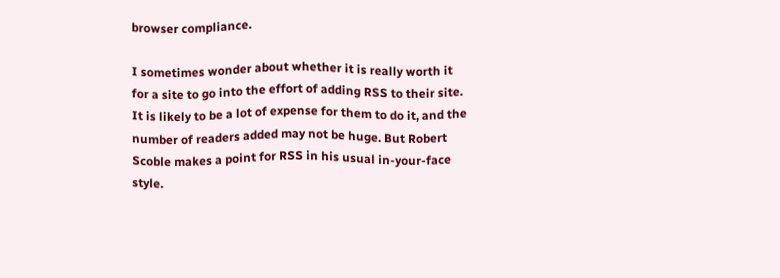browser compliance.

I sometimes wonder about whether it is really worth it for a site to go into the effort of adding RSS to their site. It is likely to be a lot of expense for them to do it, and the number of readers added may not be huge. But Robert Scoble makes a point for RSS in his usual in-your-face style.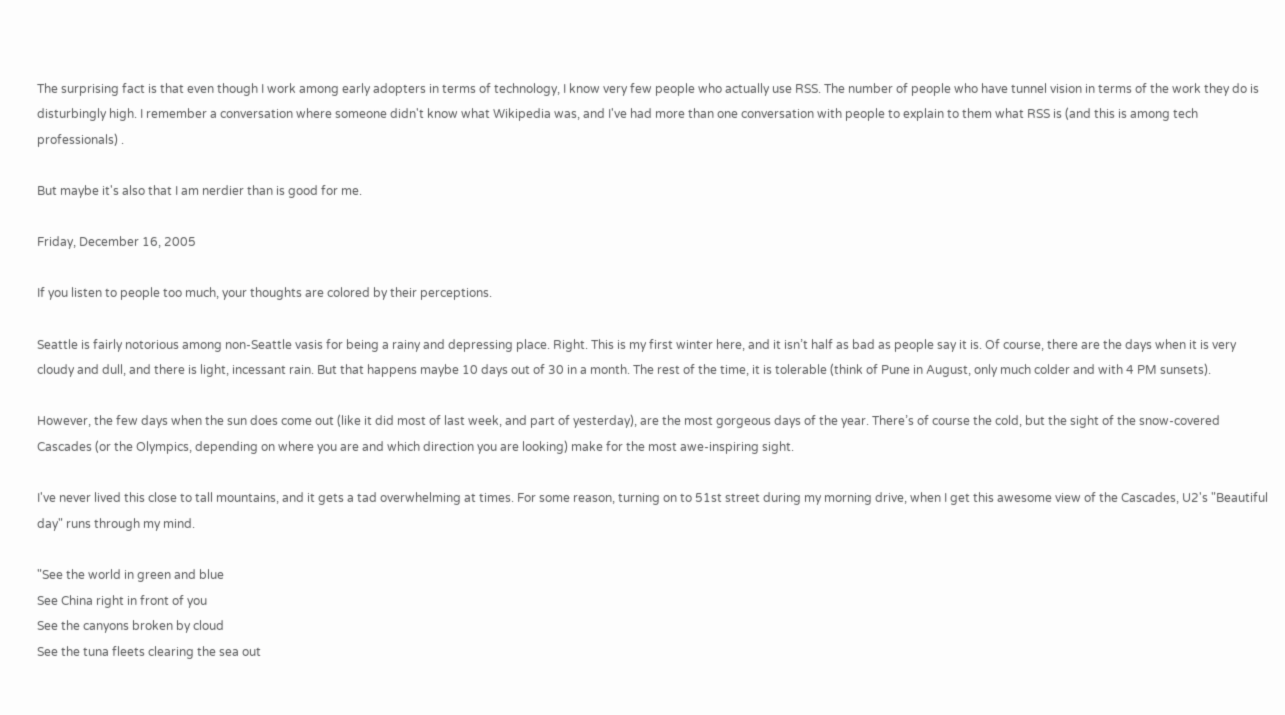The surprising fact is that even though I work among early adopters in terms of technology, I know very few people who actually use RSS. The number of people who have tunnel vision in terms of the work they do is disturbingly high. I remember a conversation where someone didn't know what Wikipedia was, and I've had more than one conversation with people to explain to them what RSS is (and this is among tech professionals) .

But maybe it's also that I am nerdier than is good for me.

Friday, December 16, 2005

If you listen to people too much, your thoughts are colored by their perceptions.

Seattle is fairly notorious among non-Seattle vasis for being a rainy and depressing place. Right. This is my first winter here, and it isn’t half as bad as people say it is. Of course, there are the days when it is very cloudy and dull, and there is light, incessant rain. But that happens maybe 10 days out of 30 in a month. The rest of the time, it is tolerable (think of Pune in August, only much colder and with 4 PM sunsets).

However, the few days when the sun does come out (like it did most of last week, and part of yesterday), are the most gorgeous days of the year. There’s of course the cold, but the sight of the snow-covered Cascades (or the Olympics, depending on where you are and which direction you are looking) make for the most awe-inspiring sight.

I've never lived this close to tall mountains, and it gets a tad overwhelming at times. For some reason, turning on to 51st street during my morning drive, when I get this awesome view of the Cascades, U2's "Beautiful day" runs through my mind.

"See the world in green and blue
See China right in front of you
See the canyons broken by cloud
See the tuna fleets clearing the sea out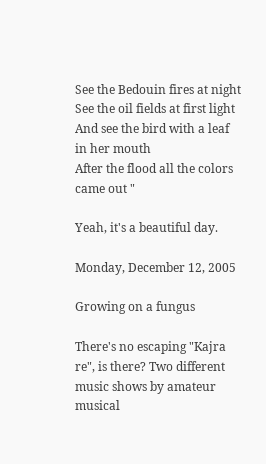See the Bedouin fires at night
See the oil fields at first light
And see the bird with a leaf in her mouth
After the flood all the colors came out "

Yeah, it's a beautiful day.

Monday, December 12, 2005

Growing on a fungus

There's no escaping "Kajra re", is there? Two different music shows by amateur musical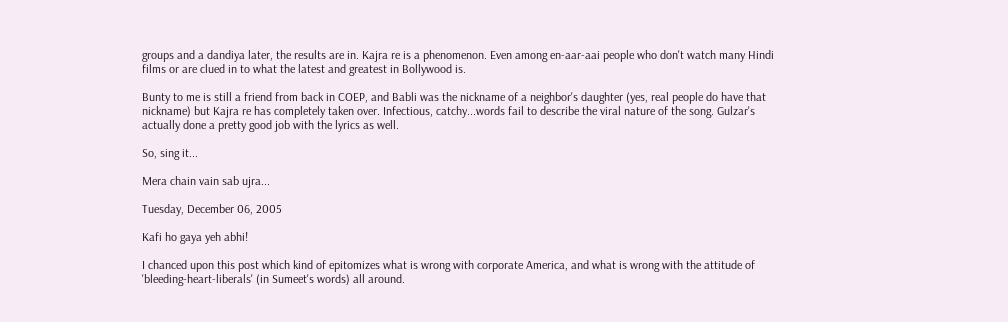groups and a dandiya later, the results are in. Kajra re is a phenomenon. Even among en-aar-aai people who don't watch many Hindi films or are clued in to what the latest and greatest in Bollywood is.

Bunty to me is still a friend from back in COEP, and Babli was the nickname of a neighbor's daughter (yes, real people do have that nickname) but Kajra re has completely taken over. Infectious, catchy...words fail to describe the viral nature of the song. Gulzar's actually done a pretty good job with the lyrics as well.

So, sing it...

Mera chain vain sab ujra...

Tuesday, December 06, 2005

Kafi ho gaya yeh abhi!

I chanced upon this post which kind of epitomizes what is wrong with corporate America, and what is wrong with the attitude of 'bleeding-heart-liberals' (in Sumeet's words) all around.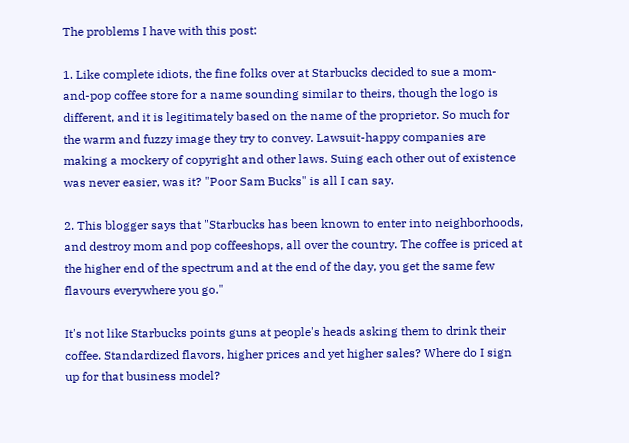The problems I have with this post:

1. Like complete idiots, the fine folks over at Starbucks decided to sue a mom-and-pop coffee store for a name sounding similar to theirs, though the logo is different, and it is legitimately based on the name of the proprietor. So much for the warm and fuzzy image they try to convey. Lawsuit-happy companies are making a mockery of copyright and other laws. Suing each other out of existence was never easier, was it? "Poor Sam Bucks" is all I can say.

2. This blogger says that "Starbucks has been known to enter into neighborhoods, and destroy mom and pop coffeeshops, all over the country. The coffee is priced at the higher end of the spectrum and at the end of the day, you get the same few flavours everywhere you go."

It's not like Starbucks points guns at people's heads asking them to drink their coffee. Standardized flavors, higher prices and yet higher sales? Where do I sign up for that business model?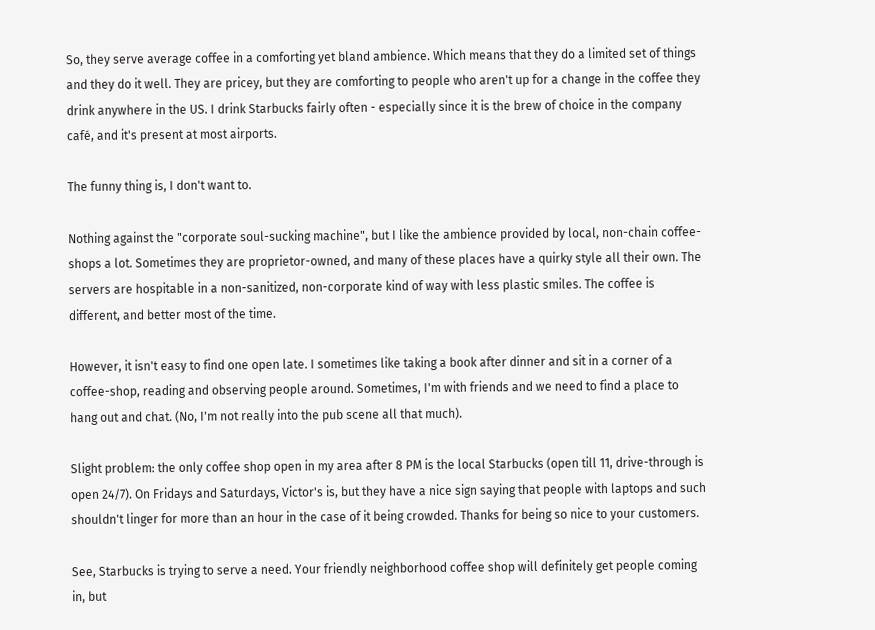So, they serve average coffee in a comforting yet bland ambience. Which means that they do a limited set of things and they do it well. They are pricey, but they are comforting to people who aren't up for a change in the coffee they drink anywhere in the US. I drink Starbucks fairly often - especially since it is the brew of choice in the company café, and it's present at most airports.

The funny thing is, I don't want to.

Nothing against the "corporate soul-sucking machine", but I like the ambience provided by local, non-chain coffee-shops a lot. Sometimes they are proprietor-owned, and many of these places have a quirky style all their own. The servers are hospitable in a non-sanitized, non-corporate kind of way with less plastic smiles. The coffee is different, and better most of the time.

However, it isn't easy to find one open late. I sometimes like taking a book after dinner and sit in a corner of a coffee-shop, reading and observing people around. Sometimes, I'm with friends and we need to find a place to hang out and chat. (No, I'm not really into the pub scene all that much).

Slight problem: the only coffee shop open in my area after 8 PM is the local Starbucks (open till 11, drive-through is open 24/7). On Fridays and Saturdays, Victor's is, but they have a nice sign saying that people with laptops and such shouldn't linger for more than an hour in the case of it being crowded. Thanks for being so nice to your customers.

See, Starbucks is trying to serve a need. Your friendly neighborhood coffee shop will definitely get people coming in, but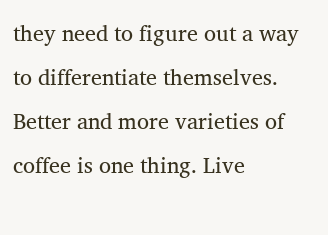they need to figure out a way to differentiate themselves. Better and more varieties of coffee is one thing. Live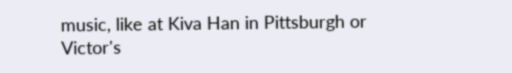music, like at Kiva Han in Pittsburgh or Victor's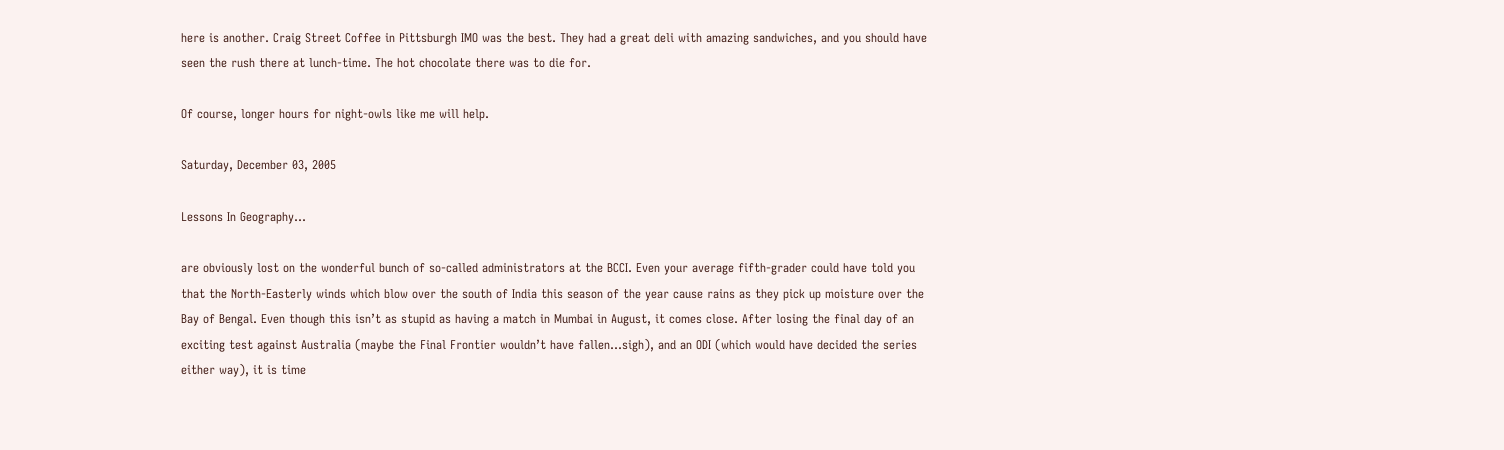here is another. Craig Street Coffee in Pittsburgh IMO was the best. They had a great deli with amazing sandwiches, and you should have seen the rush there at lunch-time. The hot chocolate there was to die for.

Of course, longer hours for night-owls like me will help.

Saturday, December 03, 2005

Lessons In Geography...

are obviously lost on the wonderful bunch of so-called administrators at the BCCI. Even your average fifth-grader could have told you that the North-Easterly winds which blow over the south of India this season of the year cause rains as they pick up moisture over the Bay of Bengal. Even though this isn’t as stupid as having a match in Mumbai in August, it comes close. After losing the final day of an exciting test against Australia (maybe the Final Frontier wouldn’t have fallen…sigh), and an ODI (which would have decided the series either way), it is time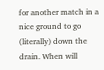for another match in a nice ground to go (literally) down the drain. When will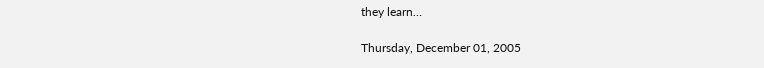they learn…

Thursday, December 01, 2005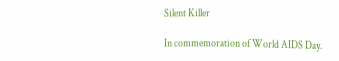Silent Killer

In commemoration of World AIDS Day.